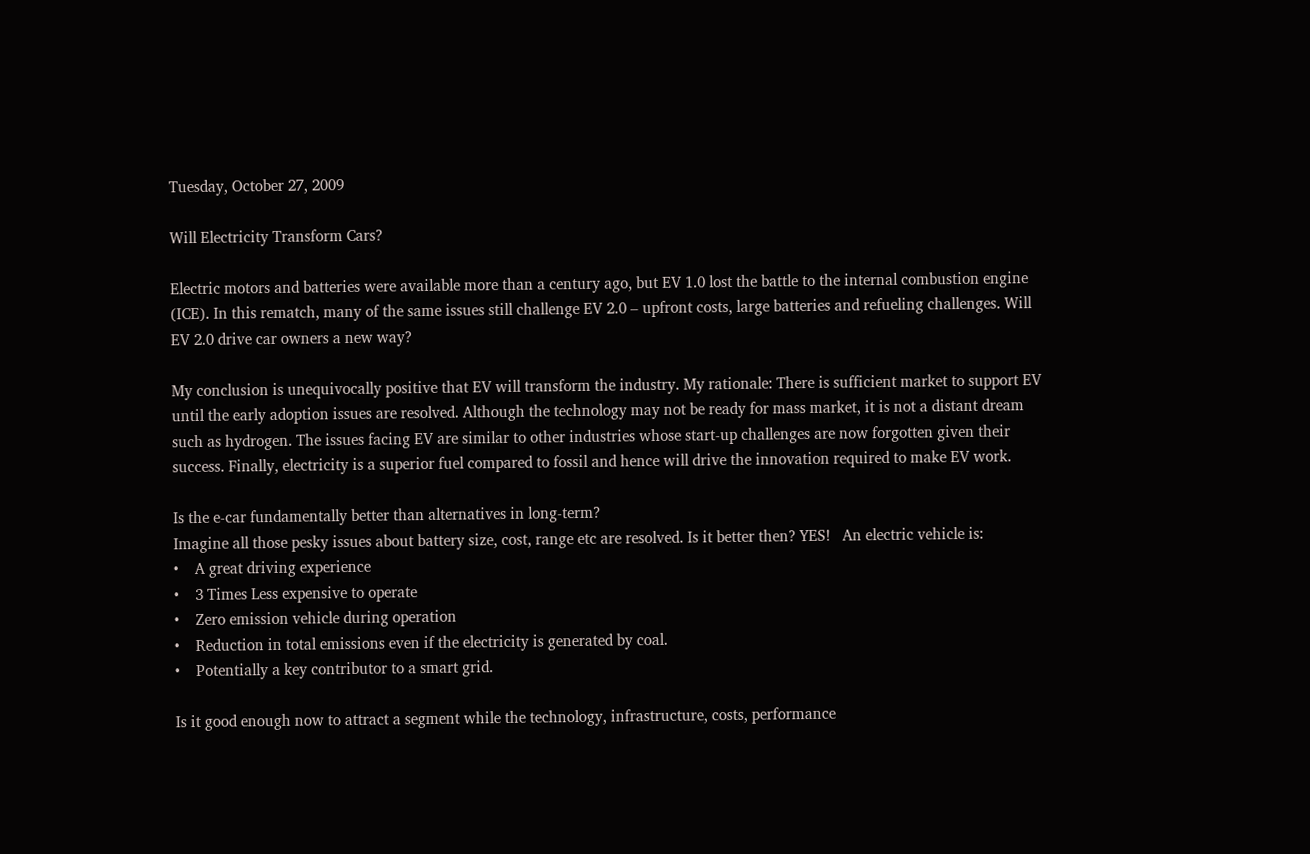Tuesday, October 27, 2009

Will Electricity Transform Cars?

Electric motors and batteries were available more than a century ago, but EV 1.0 lost the battle to the internal combustion engine (ICE). In this rematch, many of the same issues still challenge EV 2.0 – upfront costs, large batteries and refueling challenges. Will EV 2.0 drive car owners a new way?

My conclusion is unequivocally positive that EV will transform the industry. My rationale: There is sufficient market to support EV until the early adoption issues are resolved. Although the technology may not be ready for mass market, it is not a distant dream such as hydrogen. The issues facing EV are similar to other industries whose start-up challenges are now forgotten given their success. Finally, electricity is a superior fuel compared to fossil and hence will drive the innovation required to make EV work.

Is the e-car fundamentally better than alternatives in long-term?
Imagine all those pesky issues about battery size, cost, range etc are resolved. Is it better then? YES!   An electric vehicle is:
•    A great driving experience
•    3 Times Less expensive to operate
•    Zero emission vehicle during operation
•    Reduction in total emissions even if the electricity is generated by coal.
•    Potentially a key contributor to a smart grid.

Is it good enough now to attract a segment while the technology, infrastructure, costs, performance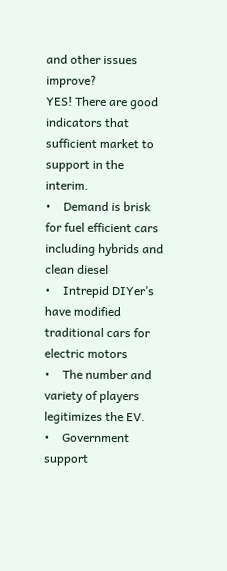and other issues improve?
YES! There are good indicators that sufficient market to support in the interim.
•    Demand is brisk for fuel efficient cars including hybrids and clean diesel
•    Intrepid DIYer’s have modified traditional cars for electric motors
•    The number and variety of players legitimizes the EV.
•    Government support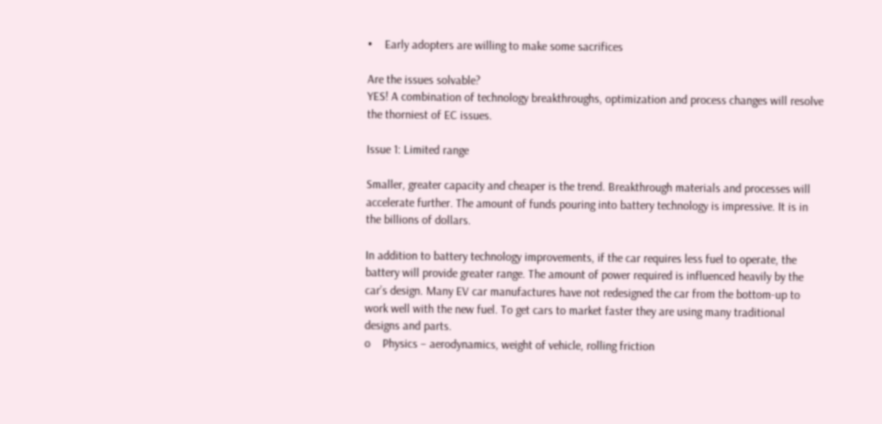•    Early adopters are willing to make some sacrifices

Are the issues solvable?
YES! A combination of technology breakthroughs, optimization and process changes will resolve the thorniest of EC issues.

Issue 1: Limited range

Smaller, greater capacity and cheaper is the trend. Breakthrough materials and processes will accelerate further. The amount of funds pouring into battery technology is impressive. It is in the billions of dollars.

In addition to battery technology improvements, if the car requires less fuel to operate, the battery will provide greater range. The amount of power required is influenced heavily by the car’s design. Many EV car manufactures have not redesigned the car from the bottom-up to work well with the new fuel. To get cars to market faster they are using many traditional designs and parts.
o    Physics – aerodynamics, weight of vehicle, rolling friction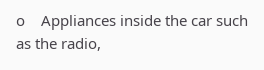o    Appliances inside the car such as the radio,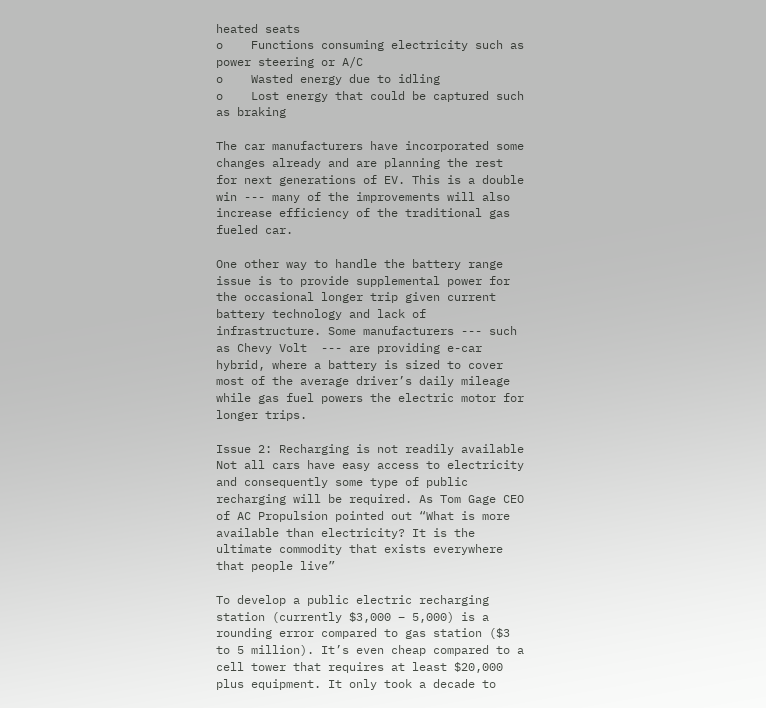heated seats
o    Functions consuming electricity such as power steering or A/C
o    Wasted energy due to idling
o    Lost energy that could be captured such as braking

The car manufacturers have incorporated some changes already and are planning the rest for next generations of EV. This is a double win --- many of the improvements will also increase efficiency of the traditional gas fueled car.

One other way to handle the battery range issue is to provide supplemental power for the occasional longer trip given current battery technology and lack of infrastructure. Some manufacturers --- such as Chevy Volt  --- are providing e-car hybrid, where a battery is sized to cover most of the average driver’s daily mileage while gas fuel powers the electric motor for longer trips.

Issue 2: Recharging is not readily available
Not all cars have easy access to electricity and consequently some type of public recharging will be required. As Tom Gage CEO of AC Propulsion pointed out “What is more available than electricity? It is the ultimate commodity that exists everywhere that people live”

To develop a public electric recharging station (currently $3,000 – 5,000) is a rounding error compared to gas station ($3 to 5 million). It’s even cheap compared to a cell tower that requires at least $20,000 plus equipment. It only took a decade to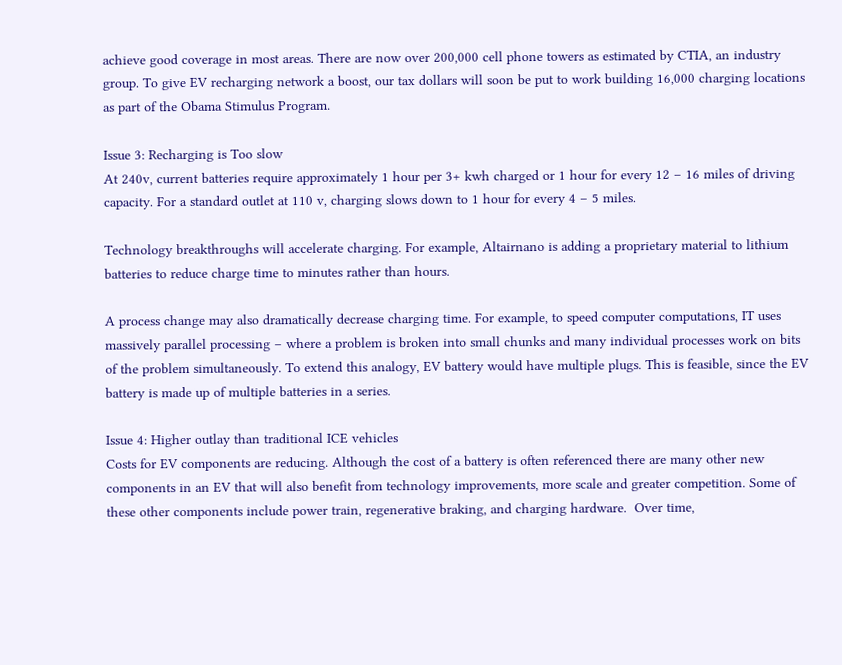achieve good coverage in most areas. There are now over 200,000 cell phone towers as estimated by CTIA, an industry group. To give EV recharging network a boost, our tax dollars will soon be put to work building 16,000 charging locations as part of the Obama Stimulus Program.

Issue 3: Recharging is Too slow
At 240v, current batteries require approximately 1 hour per 3+ kwh charged or 1 hour for every 12 – 16 miles of driving capacity. For a standard outlet at 110 v, charging slows down to 1 hour for every 4 – 5 miles.

Technology breakthroughs will accelerate charging. For example, Altairnano is adding a proprietary material to lithium batteries to reduce charge time to minutes rather than hours.

A process change may also dramatically decrease charging time. For example, to speed computer computations, IT uses massively parallel processing – where a problem is broken into small chunks and many individual processes work on bits of the problem simultaneously. To extend this analogy, EV battery would have multiple plugs. This is feasible, since the EV battery is made up of multiple batteries in a series.

Issue 4: Higher outlay than traditional ICE vehicles
Costs for EV components are reducing. Although the cost of a battery is often referenced there are many other new components in an EV that will also benefit from technology improvements, more scale and greater competition. Some of these other components include power train, regenerative braking, and charging hardware.  Over time,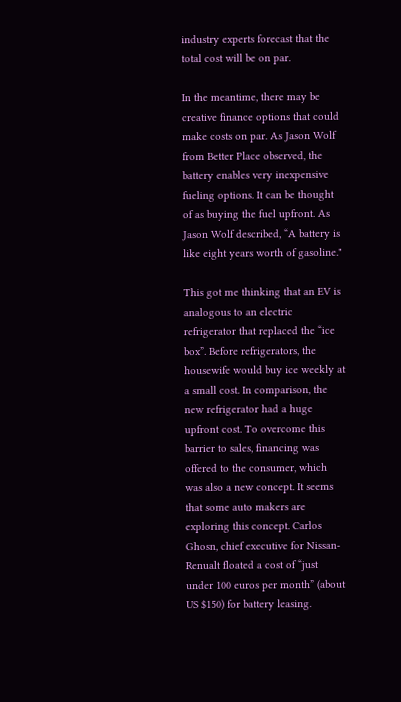industry experts forecast that the total cost will be on par.

In the meantime, there may be creative finance options that could make costs on par. As Jason Wolf from Better Place observed, the battery enables very inexpensive fueling options. It can be thought of as buying the fuel upfront. As Jason Wolf described, “A battery is like eight years worth of gasoline."

This got me thinking that an EV is analogous to an electric refrigerator that replaced the “ice box”. Before refrigerators, the housewife would buy ice weekly at a small cost. In comparison, the new refrigerator had a huge upfront cost. To overcome this barrier to sales, financing was offered to the consumer, which was also a new concept. It seems that some auto makers are exploring this concept. Carlos Ghosn, chief executive for Nissan-Renualt floated a cost of “just under 100 euros per month” (about US $150) for battery leasing.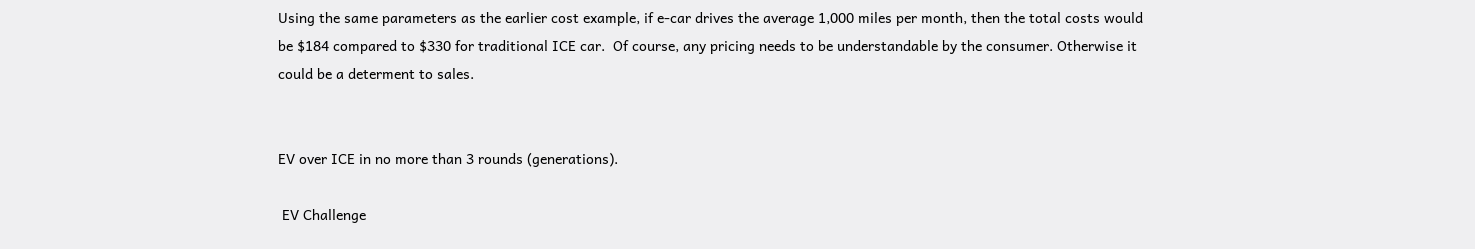Using the same parameters as the earlier cost example, if e-car drives the average 1,000 miles per month, then the total costs would be $184 compared to $330 for traditional ICE car.  Of course, any pricing needs to be understandable by the consumer. Otherwise it could be a determent to sales.


EV over ICE in no more than 3 rounds (generations).

 EV Challenge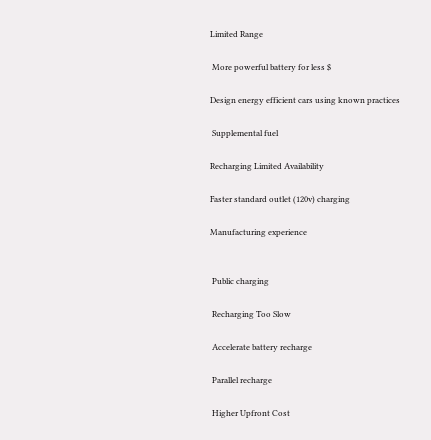Limited Range

 More powerful battery for less $

Design energy efficient cars using known practices

 Supplemental fuel

Recharging Limited Availability

Faster standard outlet (120v) charging

Manufacturing experience


 Public charging

 Recharging Too Slow

 Accelerate battery recharge

 Parallel recharge

 Higher Upfront Cost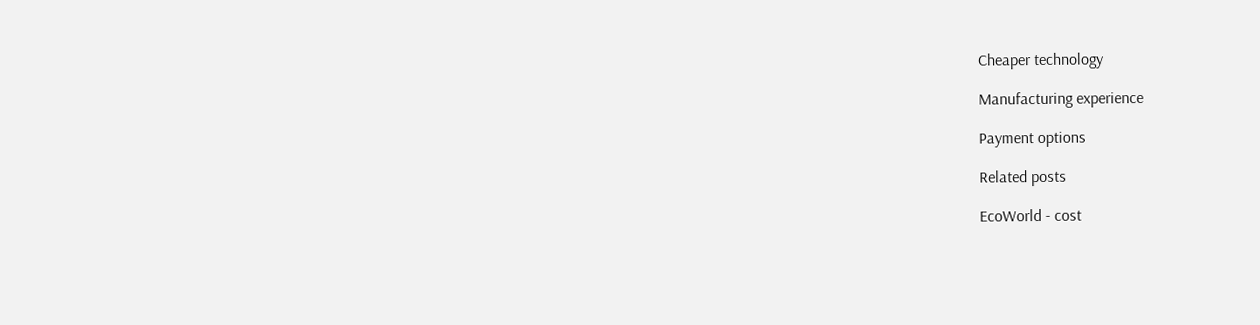Cheaper technology

Manufacturing experience

Payment options

Related posts

EcoWorld - cost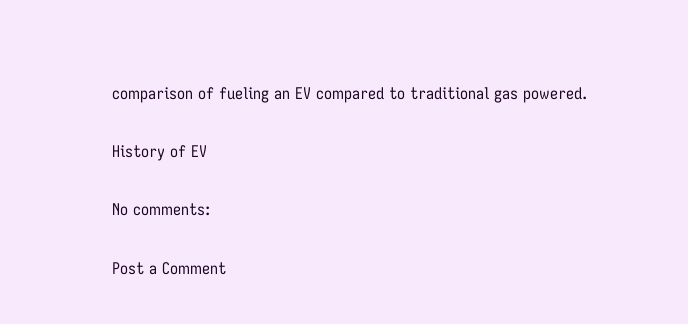comparison of fueling an EV compared to traditional gas powered.

History of EV

No comments:

Post a Comment